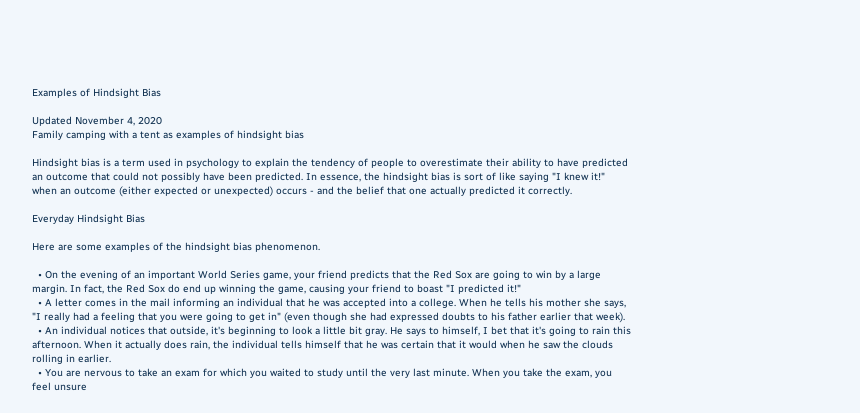Examples of Hindsight Bias

Updated November 4, 2020
Family camping with a tent as examples of hindsight bias

Hindsight bias is a term used in psychology to explain the tendency of people to overestimate their ability to have predicted an outcome that could not possibly have been predicted. In essence, the hindsight bias is sort of like saying "I knew it!" when an outcome (either expected or unexpected) occurs - and the belief that one actually predicted it correctly.

Everyday Hindsight Bias

Here are some examples of the hindsight bias phenomenon.

  • On the evening of an important World Series game, your friend predicts that the Red Sox are going to win by a large margin. In fact, the Red Sox do end up winning the game, causing your friend to boast "I predicted it!"
  • A letter comes in the mail informing an individual that he was accepted into a college. When he tells his mother she says, "I really had a feeling that you were going to get in" (even though she had expressed doubts to his father earlier that week).
  • An individual notices that outside, it's beginning to look a little bit gray. He says to himself, I bet that it's going to rain this afternoon. When it actually does rain, the individual tells himself that he was certain that it would when he saw the clouds rolling in earlier.
  • You are nervous to take an exam for which you waited to study until the very last minute. When you take the exam, you feel unsure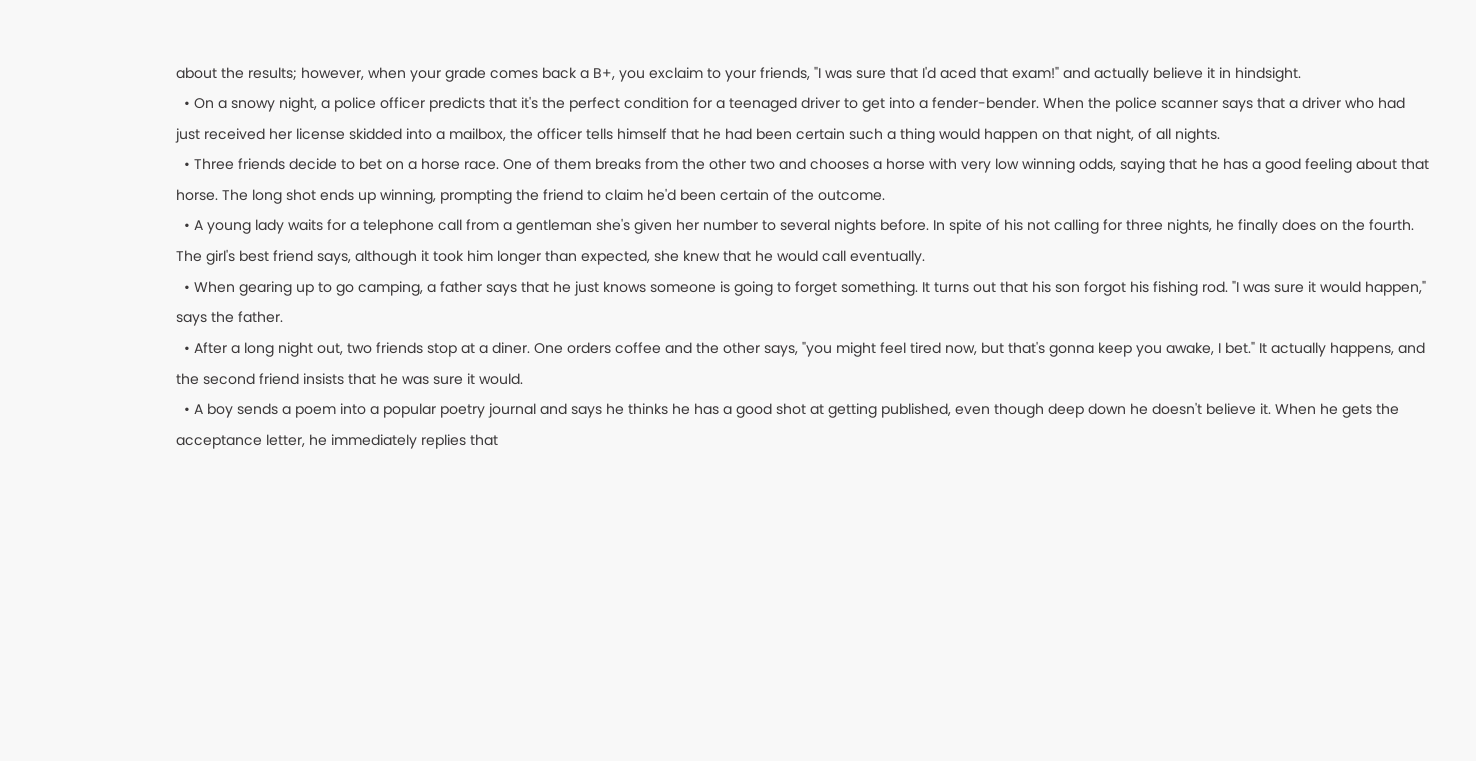about the results; however, when your grade comes back a B+, you exclaim to your friends, "I was sure that I'd aced that exam!" and actually believe it in hindsight.
  • On a snowy night, a police officer predicts that it's the perfect condition for a teenaged driver to get into a fender-bender. When the police scanner says that a driver who had just received her license skidded into a mailbox, the officer tells himself that he had been certain such a thing would happen on that night, of all nights.
  • Three friends decide to bet on a horse race. One of them breaks from the other two and chooses a horse with very low winning odds, saying that he has a good feeling about that horse. The long shot ends up winning, prompting the friend to claim he'd been certain of the outcome.
  • A young lady waits for a telephone call from a gentleman she's given her number to several nights before. In spite of his not calling for three nights, he finally does on the fourth. The girl's best friend says, although it took him longer than expected, she knew that he would call eventually.
  • When gearing up to go camping, a father says that he just knows someone is going to forget something. It turns out that his son forgot his fishing rod. "I was sure it would happen," says the father.
  • After a long night out, two friends stop at a diner. One orders coffee and the other says, "you might feel tired now, but that's gonna keep you awake, I bet." It actually happens, and the second friend insists that he was sure it would.
  • A boy sends a poem into a popular poetry journal and says he thinks he has a good shot at getting published, even though deep down he doesn't believe it. When he gets the acceptance letter, he immediately replies that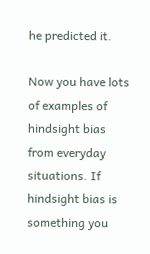he predicted it.

Now you have lots of examples of hindsight bias from everyday situations. If hindsight bias is something you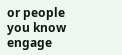or people you know engage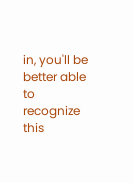in, you'll be better able to recognize this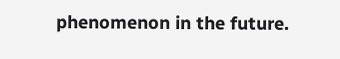phenomenon in the future.